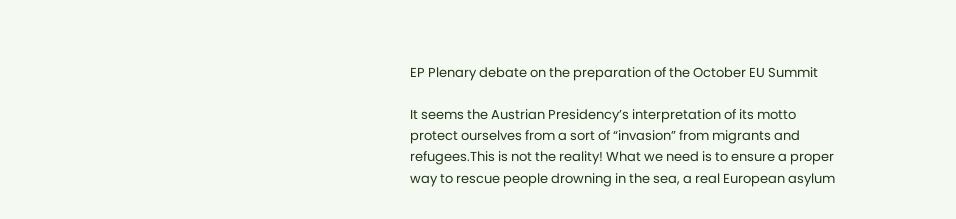EP Plenary debate on the preparation of the October EU Summit

It seems the Austrian Presidency’s interpretation of its motto protect ourselves from a sort of “invasion” from migrants and refugees.This is not the reality! What we need is to ensure a proper way to rescue people drowning in the sea, a real European asylum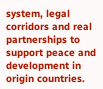system, legal corridors and real partnerships to support peace and development in origin countries.